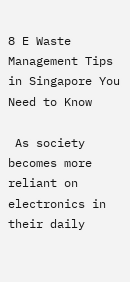8 E Waste Management Tips in Singapore You Need to Know

 As society becomes more reliant on electronics in their daily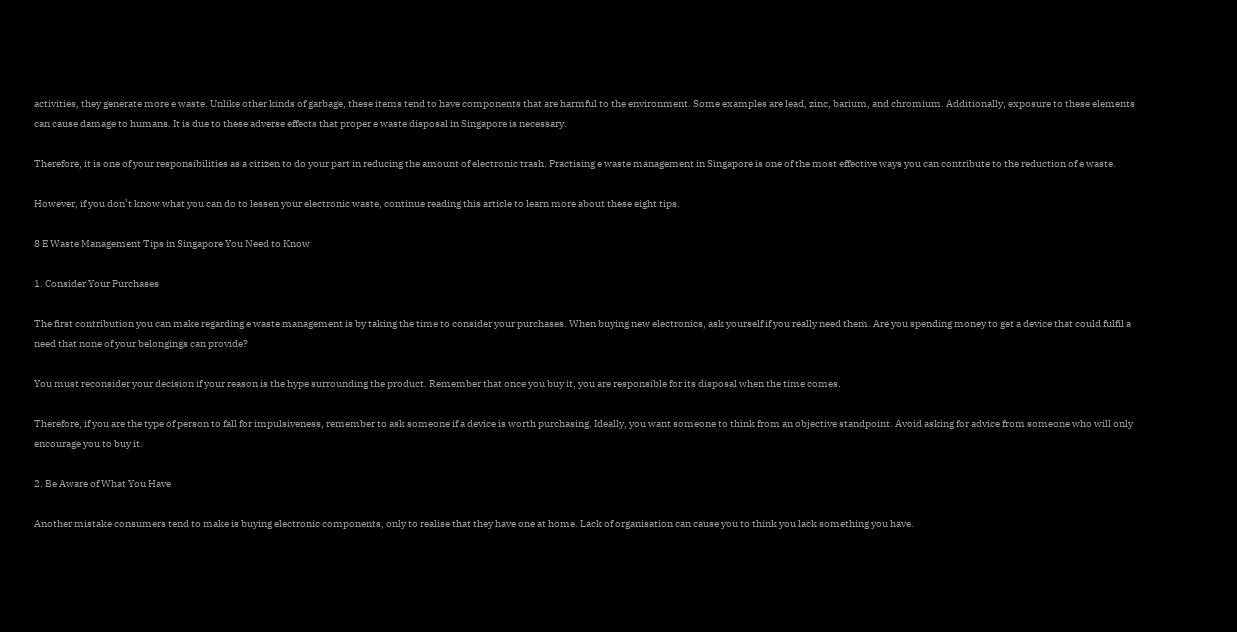activities, they generate more e waste. Unlike other kinds of garbage, these items tend to have components that are harmful to the environment. Some examples are lead, zinc, barium, and chromium. Additionally, exposure to these elements can cause damage to humans. It is due to these adverse effects that proper e waste disposal in Singapore is necessary.

Therefore, it is one of your responsibilities as a citizen to do your part in reducing the amount of electronic trash. Practising e waste management in Singapore is one of the most effective ways you can contribute to the reduction of e waste.

However, if you don’t know what you can do to lessen your electronic waste, continue reading this article to learn more about these eight tips.

8 E Waste Management Tips in Singapore You Need to Know

1. Consider Your Purchases

The first contribution you can make regarding e waste management is by taking the time to consider your purchases. When buying new electronics, ask yourself if you really need them. Are you spending money to get a device that could fulfil a need that none of your belongings can provide?

You must reconsider your decision if your reason is the hype surrounding the product. Remember that once you buy it, you are responsible for its disposal when the time comes.

Therefore, if you are the type of person to fall for impulsiveness, remember to ask someone if a device is worth purchasing. Ideally, you want someone to think from an objective standpoint. Avoid asking for advice from someone who will only encourage you to buy it.

2. Be Aware of What You Have

Another mistake consumers tend to make is buying electronic components, only to realise that they have one at home. Lack of organisation can cause you to think you lack something you have.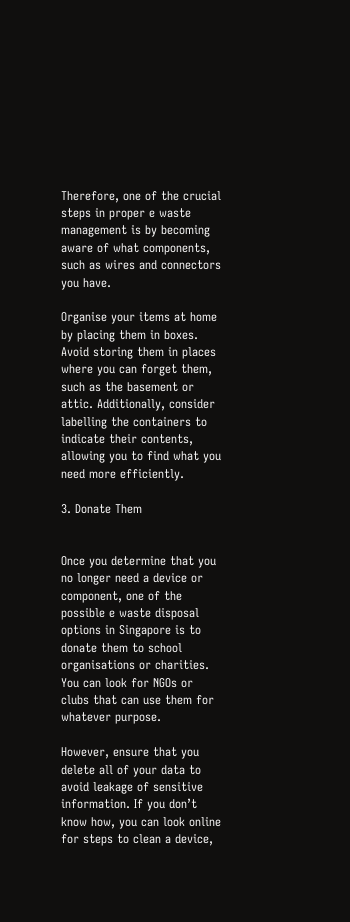Therefore, one of the crucial steps in proper e waste management is by becoming aware of what components, such as wires and connectors you have.

Organise your items at home by placing them in boxes. Avoid storing them in places where you can forget them, such as the basement or attic. Additionally, consider labelling the containers to indicate their contents, allowing you to find what you need more efficiently.

3. Donate Them


Once you determine that you no longer need a device or component, one of the possible e waste disposal options in Singapore is to donate them to school organisations or charities. You can look for NGOs or clubs that can use them for whatever purpose.

However, ensure that you delete all of your data to avoid leakage of sensitive information. If you don’t know how, you can look online for steps to clean a device,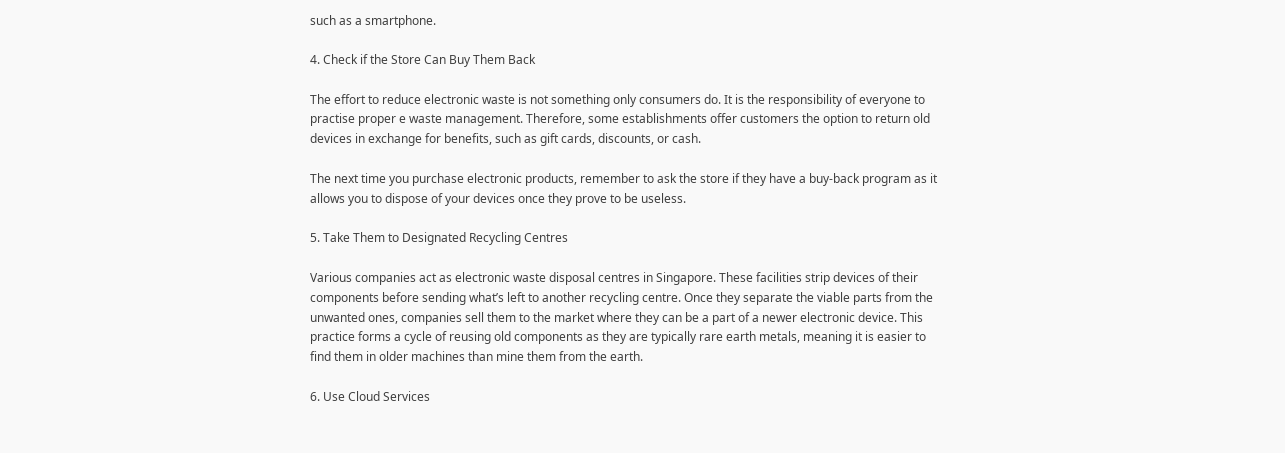such as a smartphone.

4. Check if the Store Can Buy Them Back

The effort to reduce electronic waste is not something only consumers do. It is the responsibility of everyone to practise proper e waste management. Therefore, some establishments offer customers the option to return old devices in exchange for benefits, such as gift cards, discounts, or cash.

The next time you purchase electronic products, remember to ask the store if they have a buy-back program as it allows you to dispose of your devices once they prove to be useless.

5. Take Them to Designated Recycling Centres

Various companies act as electronic waste disposal centres in Singapore. These facilities strip devices of their components before sending what’s left to another recycling centre. Once they separate the viable parts from the unwanted ones, companies sell them to the market where they can be a part of a newer electronic device. This practice forms a cycle of reusing old components as they are typically rare earth metals, meaning it is easier to find them in older machines than mine them from the earth.

6. Use Cloud Services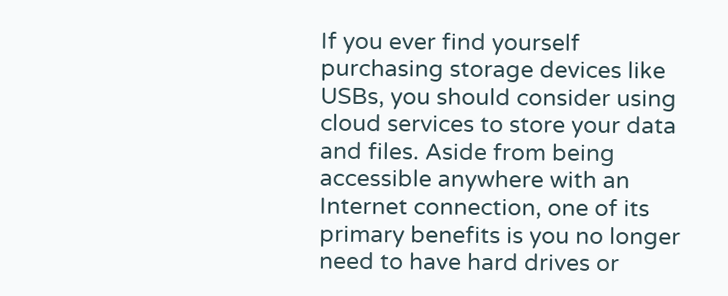If you ever find yourself purchasing storage devices like USBs, you should consider using cloud services to store your data and files. Aside from being accessible anywhere with an Internet connection, one of its primary benefits is you no longer need to have hard drives or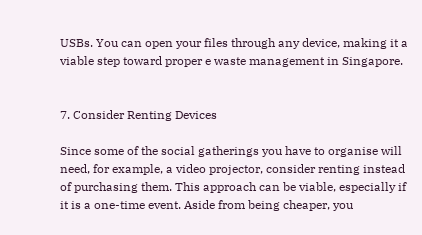USBs. You can open your files through any device, making it a viable step toward proper e waste management in Singapore.


7. Consider Renting Devices

Since some of the social gatherings you have to organise will need, for example, a video projector, consider renting instead of purchasing them. This approach can be viable, especially if it is a one-time event. Aside from being cheaper, you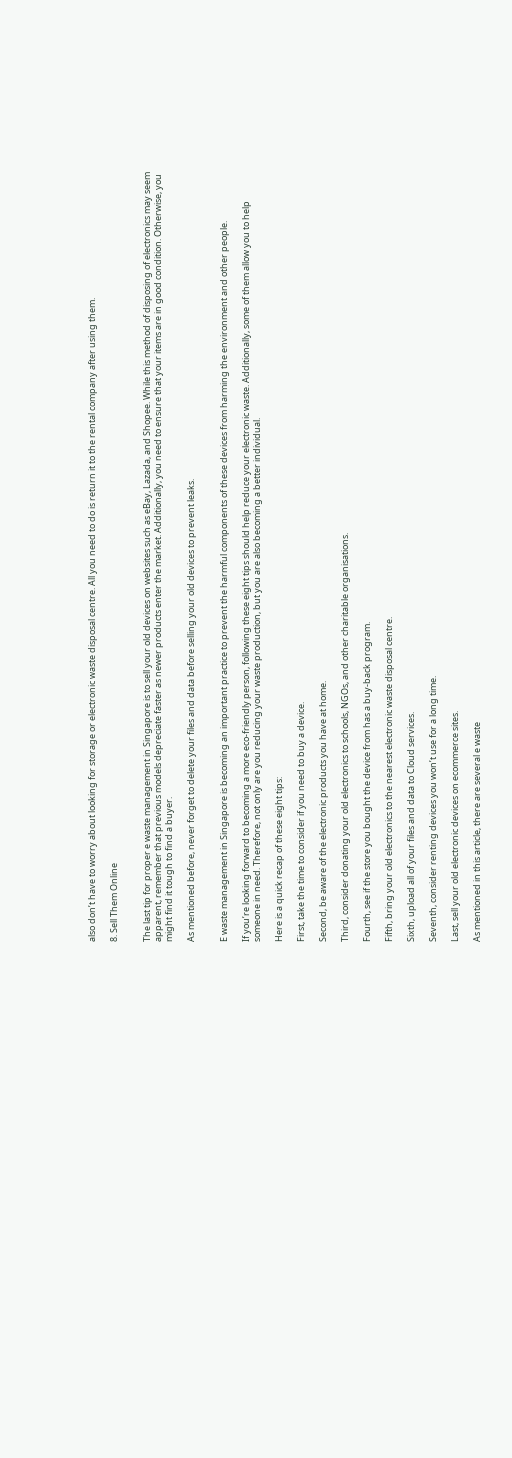also don’t have to worry about looking for storage or electronic waste disposal centre. All you need to do is return it to the rental company after using them.

8. Sell Them Online


The last tip for proper e waste management in Singapore is to sell your old devices on websites such as eBay, Lazada, and Shopee. While this method of disposing of electronics may seem apparent, remember that previous models depreciate faster as newer products enter the market. Additionally, you need to ensure that your items are in good condition. Otherwise, you might find it tough to find a buyer.

As mentioned before, never forget to delete your files and data before selling your old devices to prevent leaks.


E waste management in Singapore is becoming an important practice to prevent the harmful components of these devices from harming the environment and other people.

If you’re looking forward to becoming a more eco-friendly person, following these eight tips should help reduce your electronic waste. Additionally, some of them allow you to help someone in need. Therefore, not only are you reducing your waste production, but you are also becoming a better individual.

Here is a quick recap of these eight tips:

First, take the time to consider if you need to buy a device.

Second, be aware of the electronic products you have at home.

Third, consider donating your old electronics to schools, NGOs, and other charitable organisations.

Fourth, see if the store you bought the device from has a buy-back program.

Fifth, bring your old electronics to the nearest electronic waste disposal centre.

Sixth, upload all of your files and data to Cloud services.

Seventh, consider renting devices you won’t use for a long time.

Last, sell your old electronic devices on ecommerce sites.

As mentioned in this article, there are several e waste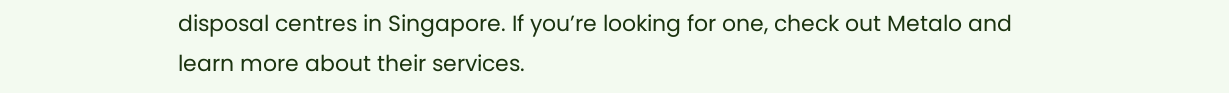disposal centres in Singapore. If you’re looking for one, check out Metalo and learn more about their services.